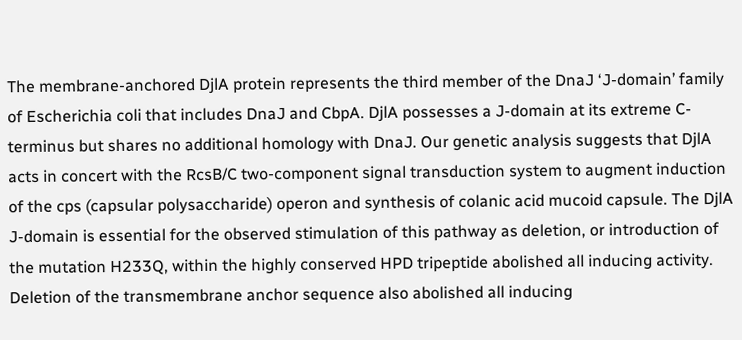The membrane-anchored DjlA protein represents the third member of the DnaJ ‘J-domain’ family of Escherichia coli that includes DnaJ and CbpA. DjlA possesses a J-domain at its extreme C-terminus but shares no additional homology with DnaJ. Our genetic analysis suggests that DjlA acts in concert with the RcsB/C two-component signal transduction system to augment induction of the cps (capsular polysaccharide) operon and synthesis of colanic acid mucoid capsule. The DjlA J-domain is essential for the observed stimulation of this pathway as deletion, or introduction of the mutation H233Q, within the highly conserved HPD tripeptide abolished all inducing activity. Deletion of the transmembrane anchor sequence also abolished all inducing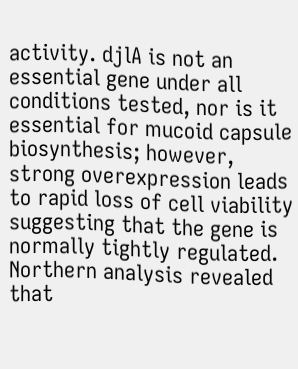activity. djlA is not an essential gene under all conditions tested, nor is it essential for mucoid capsule biosynthesis; however, strong overexpression leads to rapid loss of cell viability suggesting that the gene is normally tightly regulated. Northern analysis revealed that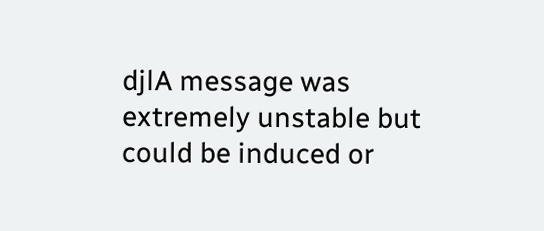djlA message was extremely unstable but could be induced or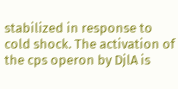stabilized in response to cold shock. The activation of the cps operon by DjlA is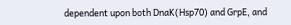dependent upon both DnaK(Hsp70) and GrpE, and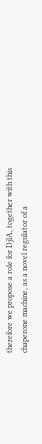therefore we propose a role for DjlA, together with this chaperone machine, as a novel regulator of a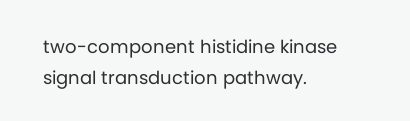two-component histidine kinase signal transduction pathway.